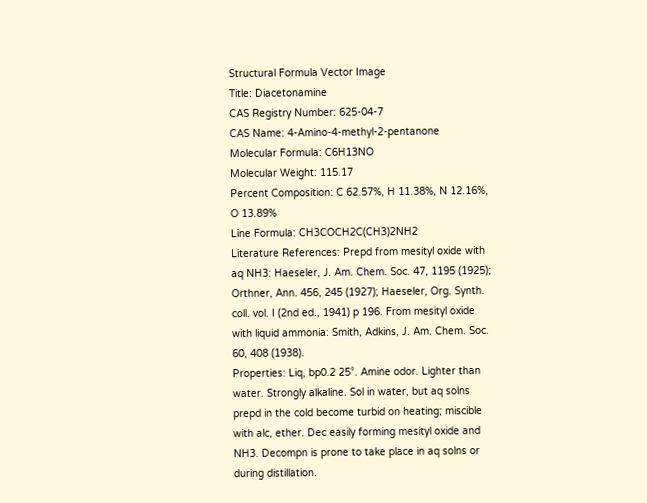Structural Formula Vector Image
Title: Diacetonamine
CAS Registry Number: 625-04-7
CAS Name: 4-Amino-4-methyl-2-pentanone
Molecular Formula: C6H13NO
Molecular Weight: 115.17
Percent Composition: C 62.57%, H 11.38%, N 12.16%, O 13.89%
Line Formula: CH3COCH2C(CH3)2NH2
Literature References: Prepd from mesityl oxide with aq NH3: Haeseler, J. Am. Chem. Soc. 47, 1195 (1925); Orthner, Ann. 456, 245 (1927); Haeseler, Org. Synth. coll. vol. I (2nd ed., 1941) p 196. From mesityl oxide with liquid ammonia: Smith, Adkins, J. Am. Chem. Soc. 60, 408 (1938).
Properties: Liq, bp0.2 25°. Amine odor. Lighter than water. Strongly alkaline. Sol in water, but aq solns prepd in the cold become turbid on heating; miscible with alc, ether. Dec easily forming mesityl oxide and NH3. Decompn is prone to take place in aq solns or during distillation.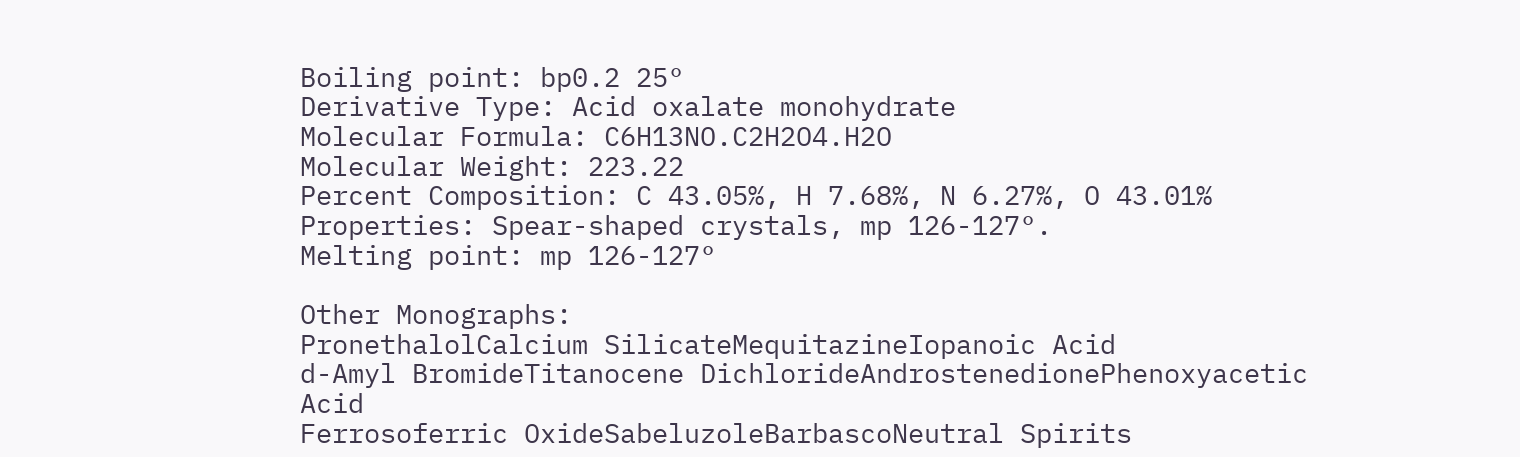Boiling point: bp0.2 25°
Derivative Type: Acid oxalate monohydrate
Molecular Formula: C6H13NO.C2H2O4.H2O
Molecular Weight: 223.22
Percent Composition: C 43.05%, H 7.68%, N 6.27%, O 43.01%
Properties: Spear-shaped crystals, mp 126-127°.
Melting point: mp 126-127°

Other Monographs:
PronethalolCalcium SilicateMequitazineIopanoic Acid
d-Amyl BromideTitanocene DichlorideAndrostenedionePhenoxyacetic Acid
Ferrosoferric OxideSabeluzoleBarbascoNeutral Spirits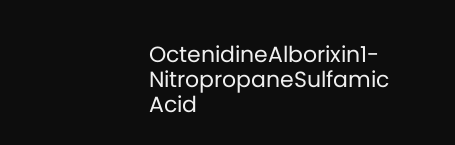OctenidineAlborixin1-NitropropaneSulfamic Acid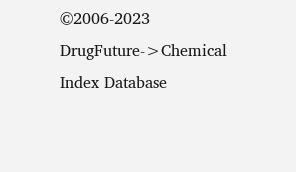©2006-2023 DrugFuture->Chemical Index Database